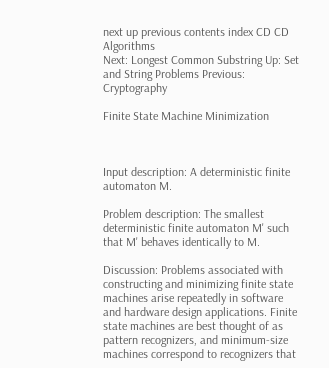next up previous contents index CD CD Algorithms
Next: Longest Common Substring Up: Set and String Problems Previous: Cryptography

Finite State Machine Minimization



Input description: A deterministic finite automaton M.

Problem description: The smallest deterministic finite automaton M' such that M' behaves identically to M.

Discussion: Problems associated with constructing and minimizing finite state machines arise repeatedly in software and hardware design applications. Finite state machines are best thought of as pattern recognizers, and minimum-size machines correspond to recognizers that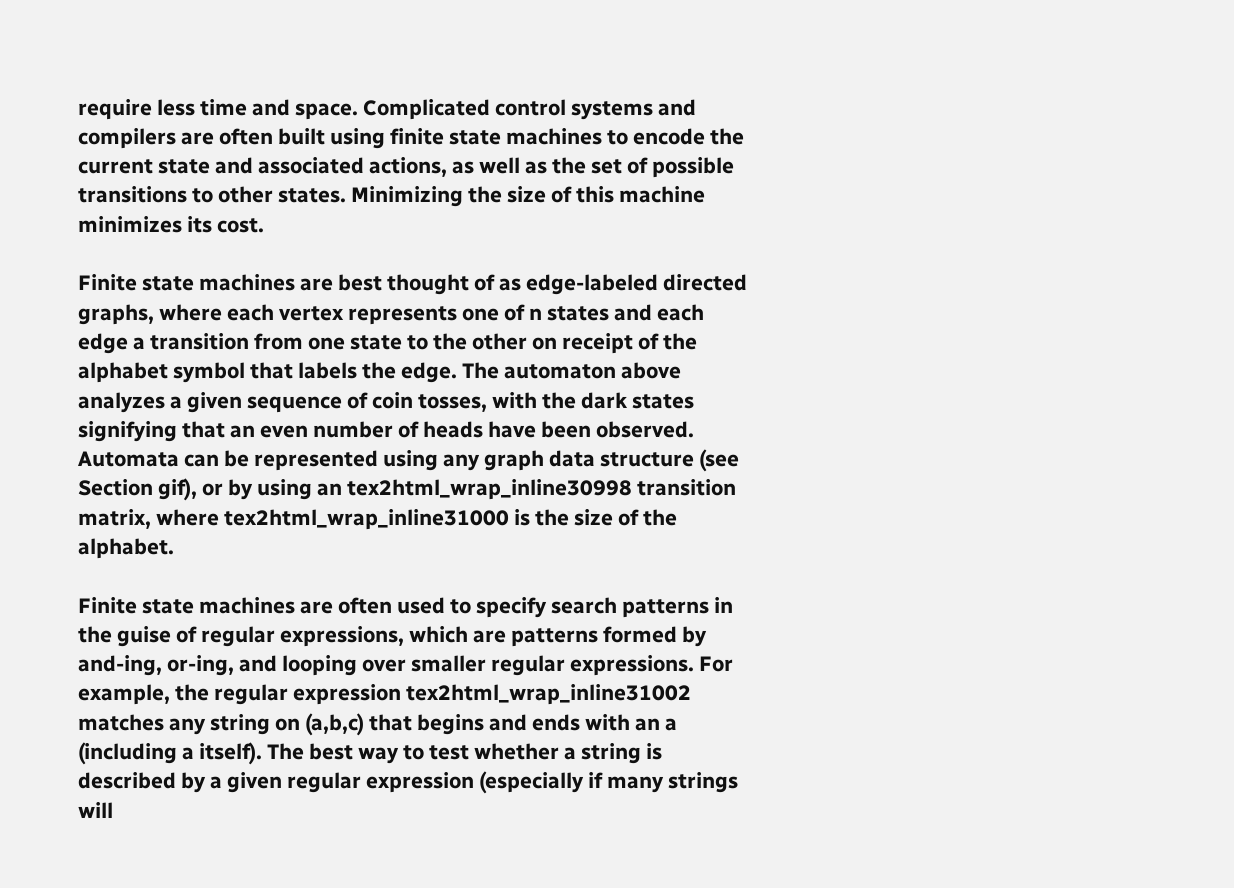require less time and space. Complicated control systems and compilers are often built using finite state machines to encode the current state and associated actions, as well as the set of possible transitions to other states. Minimizing the size of this machine minimizes its cost.

Finite state machines are best thought of as edge-labeled directed graphs, where each vertex represents one of n states and each edge a transition from one state to the other on receipt of the alphabet symbol that labels the edge. The automaton above analyzes a given sequence of coin tosses, with the dark states signifying that an even number of heads have been observed. Automata can be represented using any graph data structure (see Section gif), or by using an tex2html_wrap_inline30998 transition matrix, where tex2html_wrap_inline31000 is the size of the alphabet.

Finite state machines are often used to specify search patterns in the guise of regular expressions, which are patterns formed by and-ing, or-ing, and looping over smaller regular expressions. For example, the regular expression tex2html_wrap_inline31002 matches any string on (a,b,c) that begins and ends with an a (including a itself). The best way to test whether a string is described by a given regular expression (especially if many strings will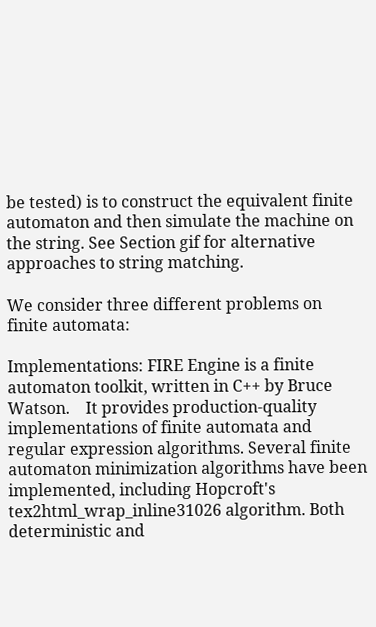be tested) is to construct the equivalent finite automaton and then simulate the machine on the string. See Section gif for alternative approaches to string matching.

We consider three different problems on finite automata:

Implementations: FIRE Engine is a finite automaton toolkit, written in C++ by Bruce Watson.    It provides production-quality implementations of finite automata and regular expression algorithms. Several finite automaton minimization algorithms have been implemented, including Hopcroft's tex2html_wrap_inline31026 algorithm. Both deterministic and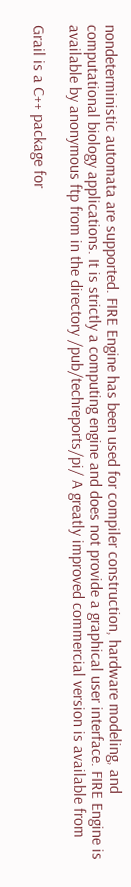nondeterministic automata are supported. FIRE Engine has been used for compiler construction, hardware modeling, and computational biology applications. It is strictly a computing engine and does not provide a graphical user interface. FIRE Engine is available by anonymous ftp from in the directory /pub/techreports/pi/ A greatly improved commercial version is available from

Grail is a C++ package for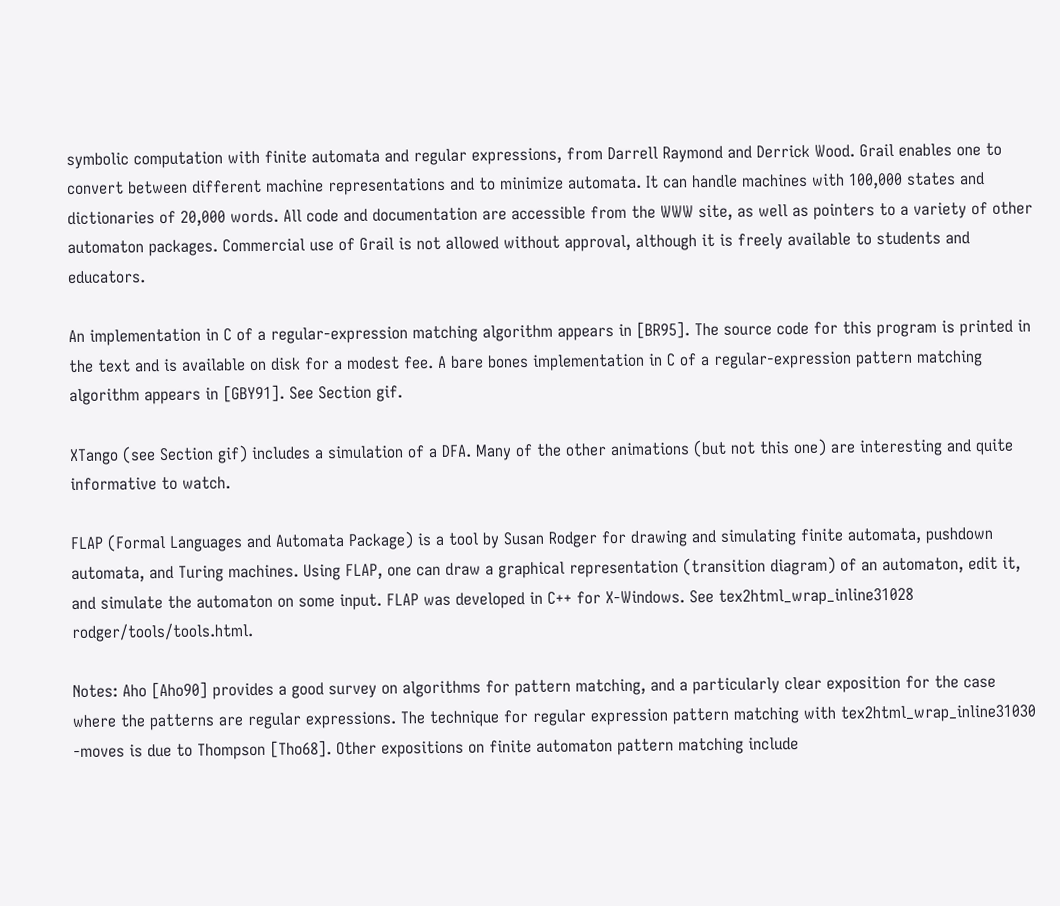symbolic computation with finite automata and regular expressions, from Darrell Raymond and Derrick Wood. Grail enables one to convert between different machine representations and to minimize automata. It can handle machines with 100,000 states and dictionaries of 20,000 words. All code and documentation are accessible from the WWW site, as well as pointers to a variety of other automaton packages. Commercial use of Grail is not allowed without approval, although it is freely available to students and educators.

An implementation in C of a regular-expression matching algorithm appears in [BR95]. The source code for this program is printed in the text and is available on disk for a modest fee. A bare bones implementation in C of a regular-expression pattern matching algorithm appears in [GBY91]. See Section gif.

XTango (see Section gif) includes a simulation of a DFA. Many of the other animations (but not this one) are interesting and quite informative to watch.

FLAP (Formal Languages and Automata Package) is a tool by Susan Rodger for drawing and simulating finite automata, pushdown automata, and Turing machines. Using FLAP, one can draw a graphical representation (transition diagram) of an automaton, edit it, and simulate the automaton on some input. FLAP was developed in C++ for X-Windows. See tex2html_wrap_inline31028 rodger/tools/tools.html.

Notes: Aho [Aho90] provides a good survey on algorithms for pattern matching, and a particularly clear exposition for the case where the patterns are regular expressions. The technique for regular expression pattern matching with tex2html_wrap_inline31030 -moves is due to Thompson [Tho68]. Other expositions on finite automaton pattern matching include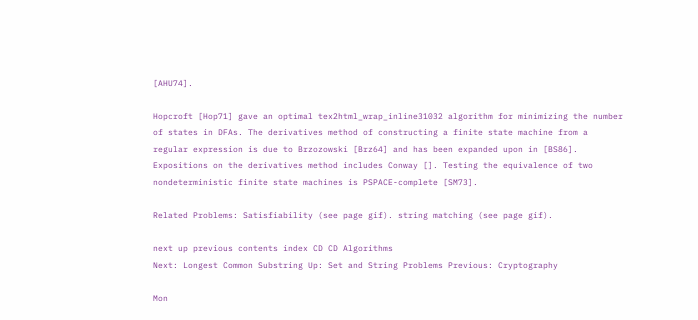[AHU74].

Hopcroft [Hop71] gave an optimal tex2html_wrap_inline31032 algorithm for minimizing the number of states in DFAs. The derivatives method of constructing a finite state machine from a regular expression is due to Brzozowski [Brz64] and has been expanded upon in [BS86]. Expositions on the derivatives method includes Conway []. Testing the equivalence of two nondeterministic finite state machines is PSPACE-complete [SM73].

Related Problems: Satisfiability (see page gif). string matching (see page gif).

next up previous contents index CD CD Algorithms
Next: Longest Common Substring Up: Set and String Problems Previous: Cryptography

Mon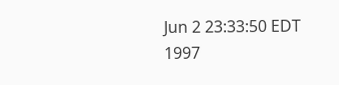Jun 2 23:33:50 EDT 1997